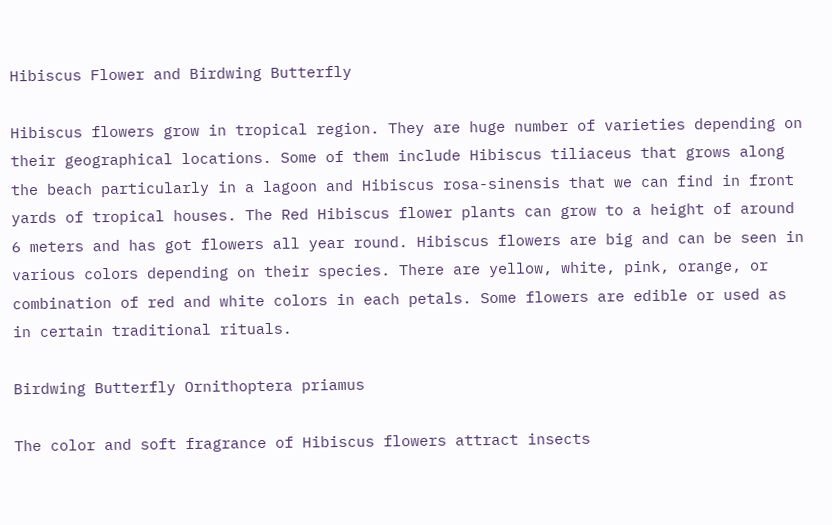Hibiscus Flower and Birdwing Butterfly

Hibiscus flowers grow in tropical region. They are huge number of varieties depending on their geographical locations. Some of them include Hibiscus tiliaceus that grows along the beach particularly in a lagoon and Hibiscus rosa-sinensis that we can find in front yards of tropical houses. The Red Hibiscus flower plants can grow to a height of around 6 meters and has got flowers all year round. Hibiscus flowers are big and can be seen in various colors depending on their species. There are yellow, white, pink, orange, or combination of red and white colors in each petals. Some flowers are edible or used as in certain traditional rituals.

Birdwing Butterfly Ornithoptera priamus

The color and soft fragrance of Hibiscus flowers attract insects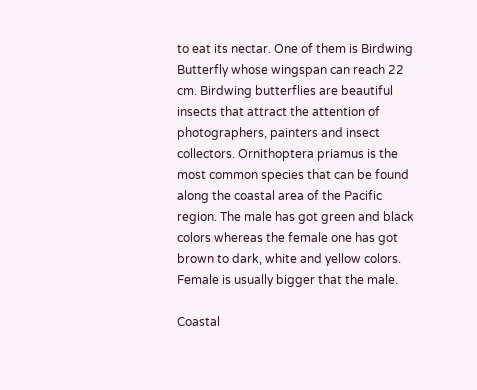to eat its nectar. One of them is Birdwing Butterfly whose wingspan can reach 22 cm. Birdwing butterflies are beautiful insects that attract the attention of photographers, painters and insect collectors. Ornithoptera priamus is the most common species that can be found along the coastal area of the Pacific region. The male has got green and black colors whereas the female one has got brown to dark, white and yellow colors. Female is usually bigger that the male.

Coastal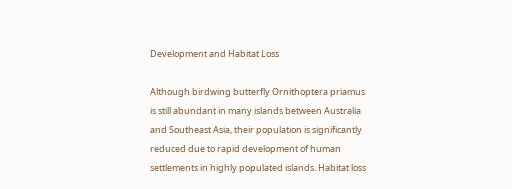Development and Habitat Loss

Although birdwing butterfly Ornithoptera priamus is still abundant in many islands between Australia and Southeast Asia, their population is significantly reduced due to rapid development of human settlements in highly populated islands. Habitat loss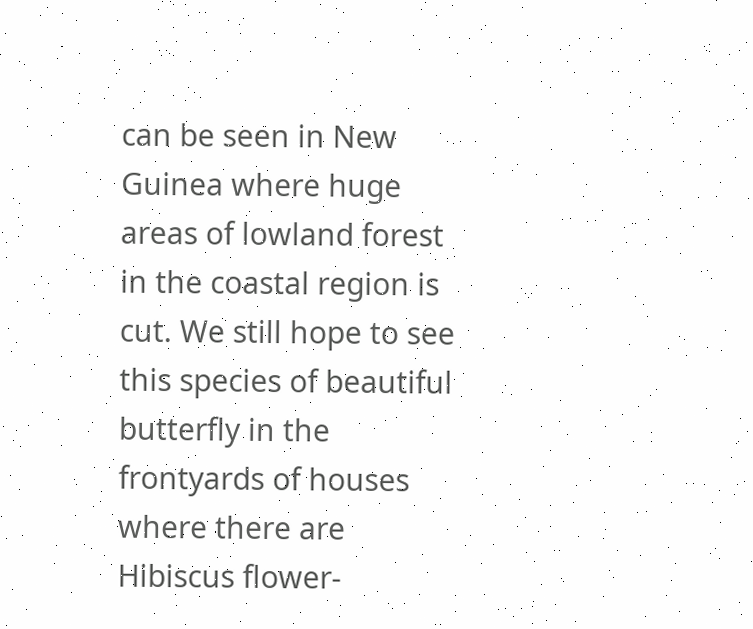can be seen in New Guinea where huge areas of lowland forest in the coastal region is cut. We still hope to see this species of beautiful butterfly in the frontyards of houses where there are Hibiscus flower-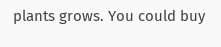plants grows. You could buy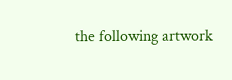the following artwork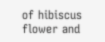of hibiscus flower and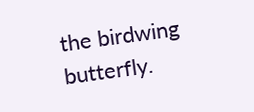the birdwing butterfly.